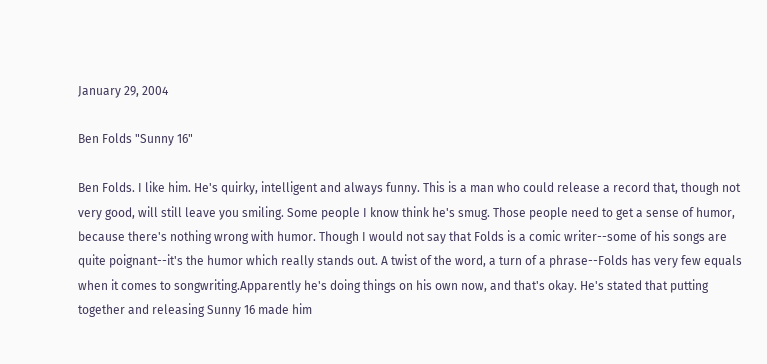January 29, 2004

Ben Folds "Sunny 16"

Ben Folds. I like him. He's quirky, intelligent and always funny. This is a man who could release a record that, though not very good, will still leave you smiling. Some people I know think he's smug. Those people need to get a sense of humor, because there's nothing wrong with humor. Though I would not say that Folds is a comic writer--some of his songs are quite poignant--it's the humor which really stands out. A twist of the word, a turn of a phrase--Folds has very few equals when it comes to songwriting.Apparently he's doing things on his own now, and that's okay. He's stated that putting together and releasing Sunny 16 made him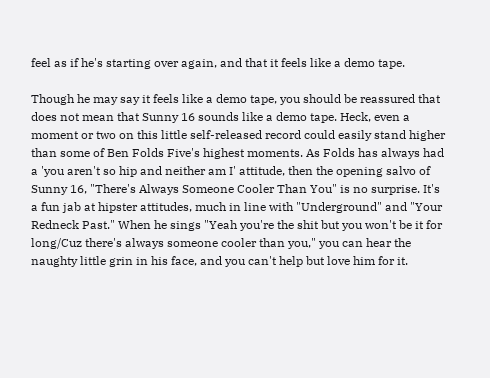feel as if he's starting over again, and that it feels like a demo tape.

Though he may say it feels like a demo tape, you should be reassured that does not mean that Sunny 16 sounds like a demo tape. Heck, even a moment or two on this little self-released record could easily stand higher than some of Ben Folds Five's highest moments. As Folds has always had a 'you aren't so hip and neither am I' attitude, then the opening salvo of Sunny 16, "There's Always Someone Cooler Than You" is no surprise. It's a fun jab at hipster attitudes, much in line with "Underground" and "Your Redneck Past." When he sings "Yeah you're the shit but you won't be it for long/Cuz there's always someone cooler than you," you can hear the naughty little grin in his face, and you can't help but love him for it.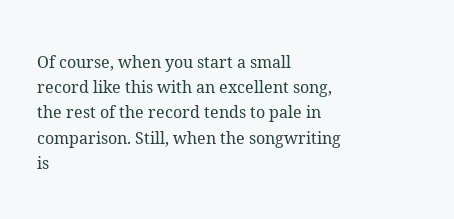Of course, when you start a small record like this with an excellent song, the rest of the record tends to pale in comparison. Still, when the songwriting is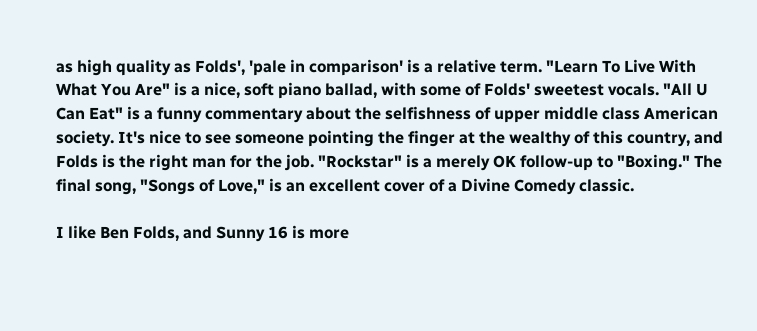as high quality as Folds', 'pale in comparison' is a relative term. "Learn To Live With What You Are" is a nice, soft piano ballad, with some of Folds' sweetest vocals. "All U Can Eat" is a funny commentary about the selfishness of upper middle class American society. It's nice to see someone pointing the finger at the wealthy of this country, and Folds is the right man for the job. "Rockstar" is a merely OK follow-up to "Boxing." The final song, "Songs of Love," is an excellent cover of a Divine Comedy classic.

I like Ben Folds, and Sunny 16 is more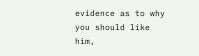evidence as to why you should like him,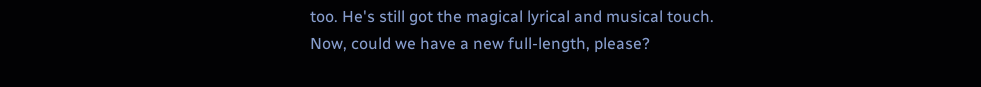too. He's still got the magical lyrical and musical touch. Now, could we have a new full-length, please?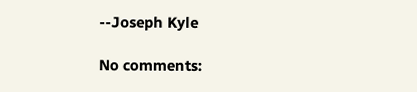--Joseph Kyle

No comments: